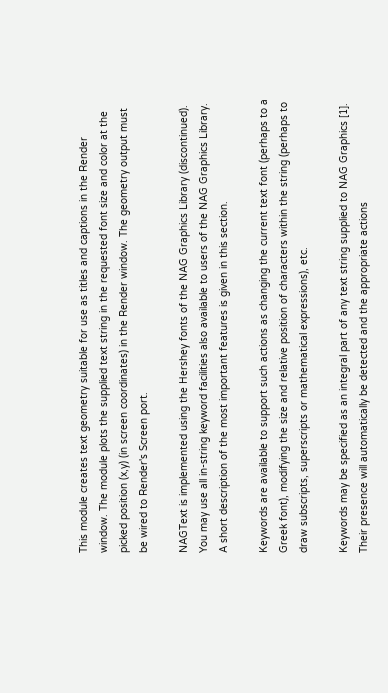This module creates text geometry suitable for use as titles and captions in the Render window. The module plots the supplied text string in the requested font size and color at the picked position (x,y) (in screen coordinates) in the Render window. The geometry output must be wired to Render's Screen port.

NAGText is implemented using the Hershey fonts of the NAG Graphics Library (discontinued). You may use all in-string keyword facilities also available to users of the NAG Graphics Library. A short description of the most important features is given in this section.

Keywords are available to support such actions as changing the current text font (perhaps to a Greek font), modifying the size and relative position of characters within the string (perhaps to draw subscripts, superscripts or mathematical expressions), etc.

Keywords may be specified as an integral part of any text string supplied to NAG Graphics [1]. Their presence will automatically be detected and the appropriate actions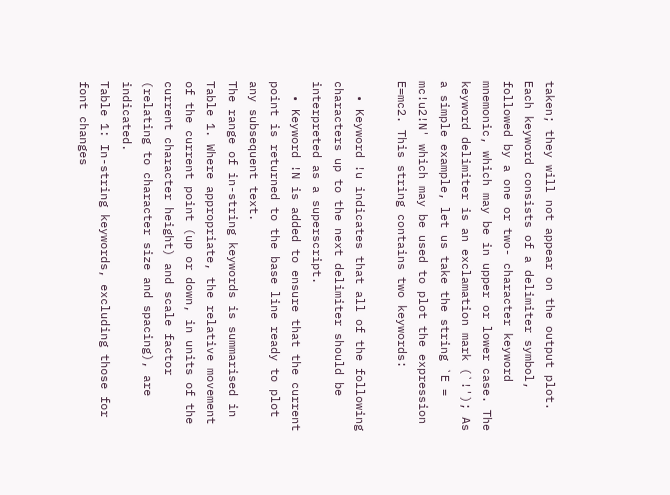taken; they will not appear on the output plot. Each keyword consists of a delimiter symbol, followed by a one or two- character keyword mnemonic, which may be in upper or lower case. The keyword delimiter is an exclamation mark (`!'); As a simple example, let us take the string `E = mc!u2!N' which may be used to plot the expression E=mc2. This string contains two keywords:

  • Keyword !u indicates that all of the following characters up to the next delimiter should be interpreted as a superscript.
  • Keyword !N is added to ensure that the current point is returned to the base line ready to plot any subsequent text.
The range of in-string keywords is summarised in Table 1. Where appropriate, the relative movement of the current point (up or down, in units of the current character height) and scale factor (relating to character size and spacing), are indicated.
Table 1: In-string keywords, excluding those for font changes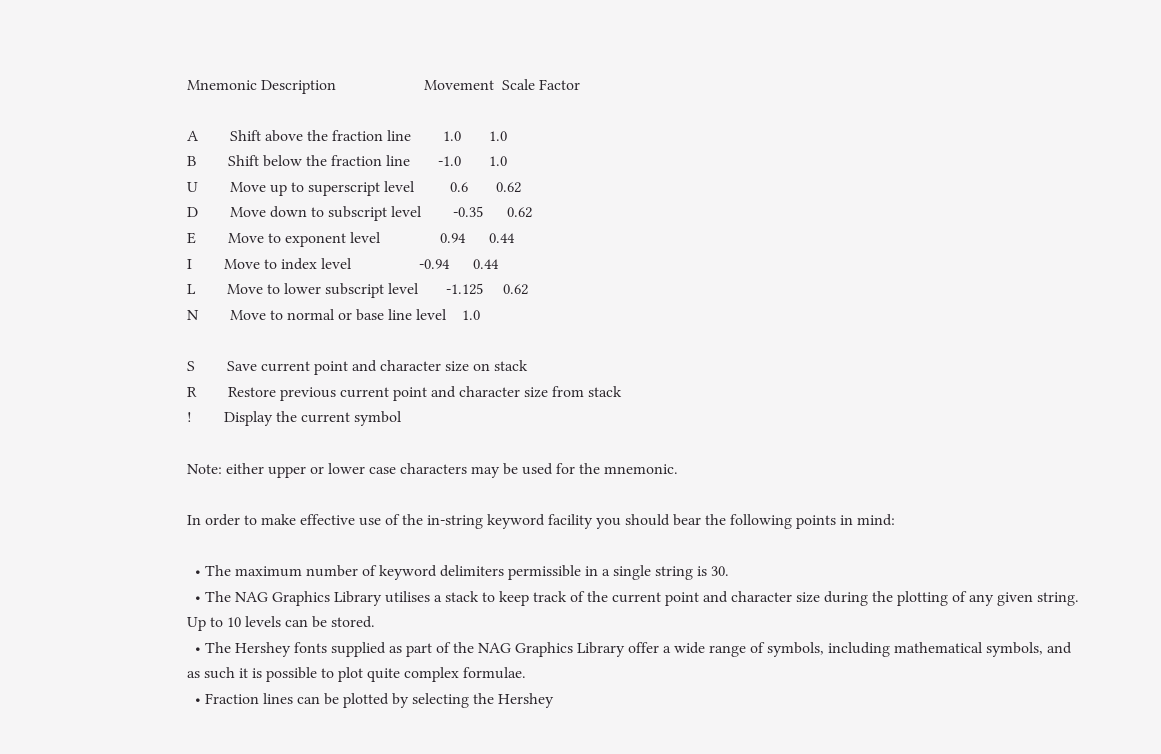Mnemonic Description                      Movement  Scale Factor

A        Shift above the fraction line        1.0       1.0
B        Shift below the fraction line       -1.0       1.0
U        Move up to superscript level         0.6       0.62
D        Move down to subscript level        -0.35      0.62
E        Move to exponent level               0.94      0.44
I        Move to index level                 -0.94      0.44
L        Move to lower subscript level       -1.125     0.62
N        Move to normal or base line level    1.0

S        Save current point and character size on stack
R        Restore previous current point and character size from stack
!        Display the current symbol

Note: either upper or lower case characters may be used for the mnemonic.

In order to make effective use of the in-string keyword facility you should bear the following points in mind:

  • The maximum number of keyword delimiters permissible in a single string is 30.
  • The NAG Graphics Library utilises a stack to keep track of the current point and character size during the plotting of any given string. Up to 10 levels can be stored.
  • The Hershey fonts supplied as part of the NAG Graphics Library offer a wide range of symbols, including mathematical symbols, and as such it is possible to plot quite complex formulae.
  • Fraction lines can be plotted by selecting the Hershey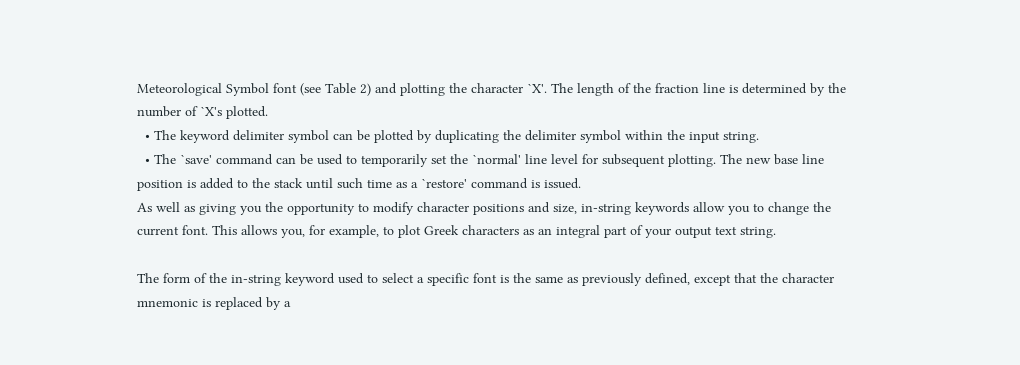Meteorological Symbol font (see Table 2) and plotting the character `X'. The length of the fraction line is determined by the number of `X's plotted.
  • The keyword delimiter symbol can be plotted by duplicating the delimiter symbol within the input string.
  • The `save' command can be used to temporarily set the `normal' line level for subsequent plotting. The new base line position is added to the stack until such time as a `restore' command is issued.
As well as giving you the opportunity to modify character positions and size, in-string keywords allow you to change the current font. This allows you, for example, to plot Greek characters as an integral part of your output text string.

The form of the in-string keyword used to select a specific font is the same as previously defined, except that the character mnemonic is replaced by a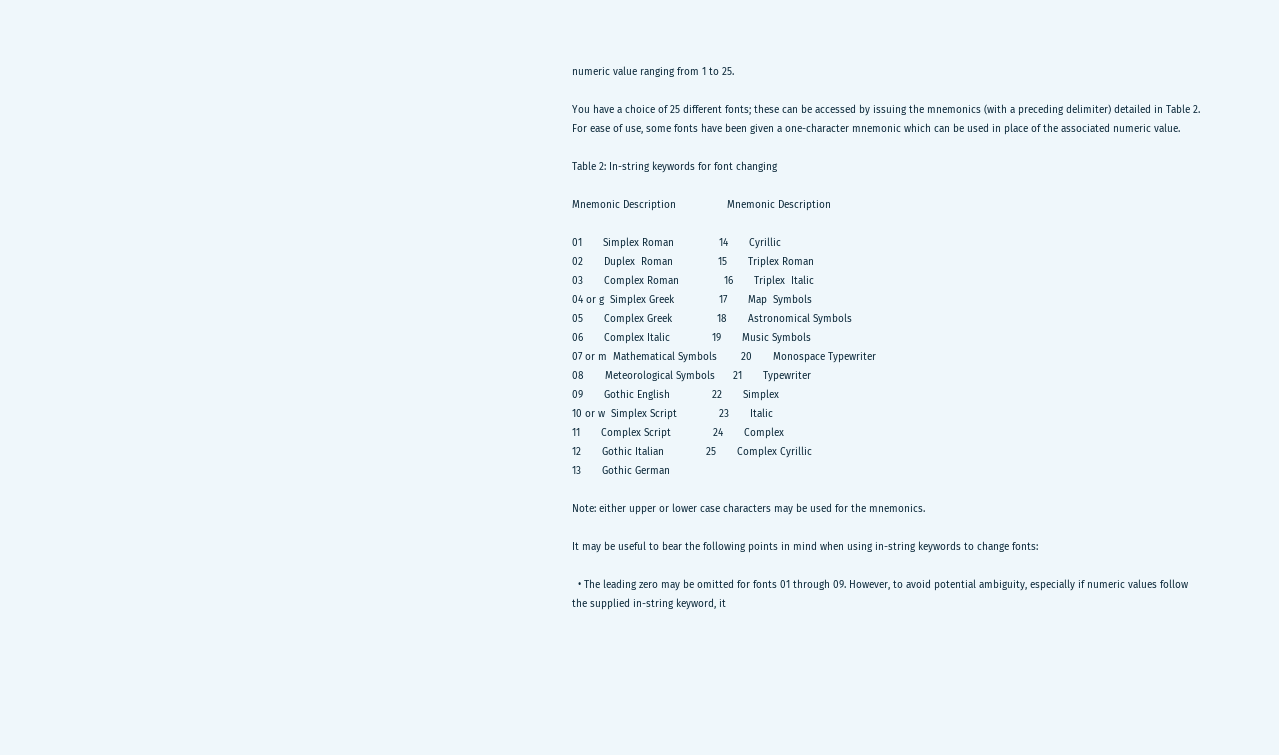numeric value ranging from 1 to 25.

You have a choice of 25 different fonts; these can be accessed by issuing the mnemonics (with a preceding delimiter) detailed in Table 2. For ease of use, some fonts have been given a one-character mnemonic which can be used in place of the associated numeric value.

Table 2: In-string keywords for font changing

Mnemonic Description                 Mnemonic Description

01       Simplex Roman               14       Cyrillic
02       Duplex  Roman               15       Triplex Roman
03       Complex Roman               16       Triplex  Italic
04 or g  Simplex Greek               17       Map  Symbols
05       Complex Greek               18       Astronomical Symbols
06       Complex Italic              19       Music Symbols
07 or m  Mathematical Symbols        20       Monospace Typewriter
08       Meteorological Symbols      21       Typewriter
09       Gothic English              22       Simplex
10 or w  Simplex Script              23       Italic
11       Complex Script              24       Complex
12       Gothic Italian              25       Complex Cyrillic
13       Gothic German

Note: either upper or lower case characters may be used for the mnemonics.

It may be useful to bear the following points in mind when using in-string keywords to change fonts:

  • The leading zero may be omitted for fonts 01 through 09. However, to avoid potential ambiguity, especially if numeric values follow the supplied in-string keyword, it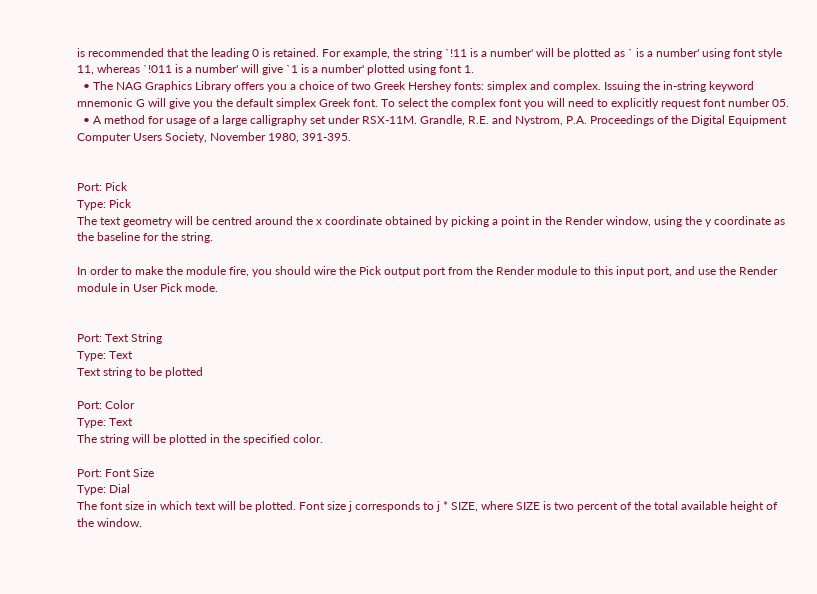is recommended that the leading 0 is retained. For example, the string `!11 is a number' will be plotted as ` is a number' using font style 11, whereas `!011 is a number' will give `1 is a number' plotted using font 1.
  • The NAG Graphics Library offers you a choice of two Greek Hershey fonts: simplex and complex. Issuing the in-string keyword mnemonic G will give you the default simplex Greek font. To select the complex font you will need to explicitly request font number 05.
  • A method for usage of a large calligraphy set under RSX-11M. Grandle, R.E. and Nystrom, P.A. Proceedings of the Digital Equipment Computer Users Society, November 1980, 391-395.


Port: Pick
Type: Pick
The text geometry will be centred around the x coordinate obtained by picking a point in the Render window, using the y coordinate as the baseline for the string.

In order to make the module fire, you should wire the Pick output port from the Render module to this input port, and use the Render module in User Pick mode.


Port: Text String
Type: Text
Text string to be plotted

Port: Color
Type: Text
The string will be plotted in the specified color.

Port: Font Size
Type: Dial
The font size in which text will be plotted. Font size j corresponds to j * SIZE, where SIZE is two percent of the total available height of the window.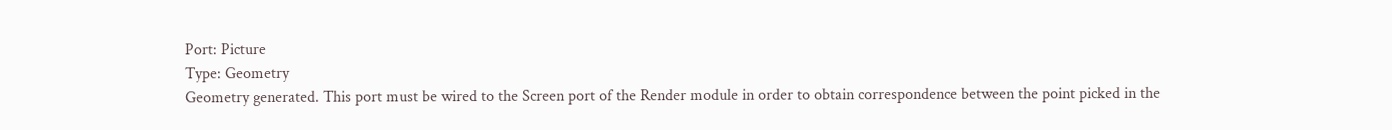Port: Picture
Type: Geometry
Geometry generated. This port must be wired to the Screen port of the Render module in order to obtain correspondence between the point picked in the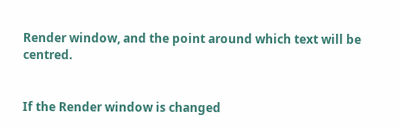Render window, and the point around which text will be centred.


If the Render window is changed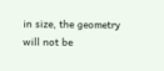in size, the geometry will not be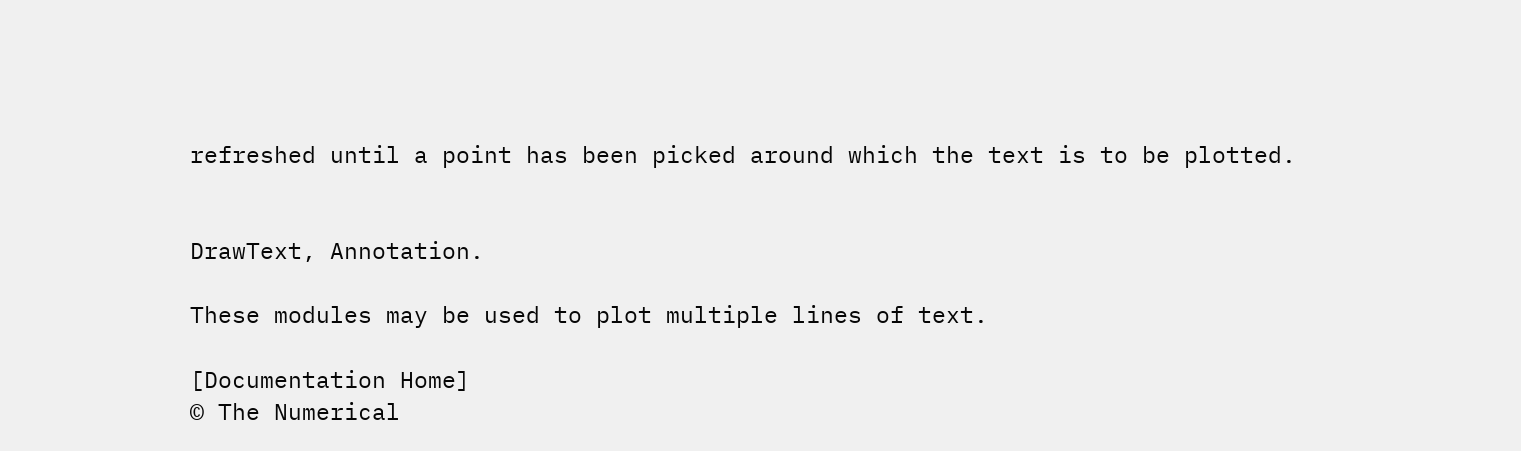refreshed until a point has been picked around which the text is to be plotted.


DrawText, Annotation.

These modules may be used to plot multiple lines of text.

[Documentation Home]
© The Numerical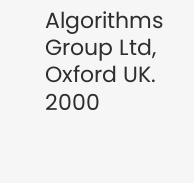Algorithms Group Ltd, Oxford UK. 2000